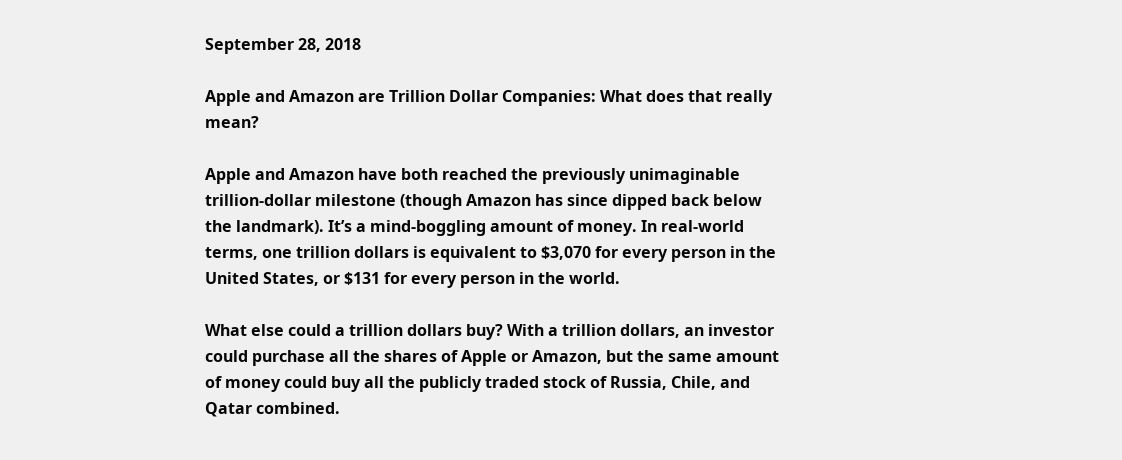September 28, 2018

Apple and Amazon are Trillion Dollar Companies: What does that really mean?

Apple and Amazon have both reached the previously unimaginable trillion-dollar milestone (though Amazon has since dipped back below the landmark). It’s a mind-boggling amount of money. In real-world terms, one trillion dollars is equivalent to $3,070 for every person in the United States, or $131 for every person in the world.

What else could a trillion dollars buy? With a trillion dollars, an investor could purchase all the shares of Apple or Amazon, but the same amount of money could buy all the publicly traded stock of Russia, Chile, and Qatar combined.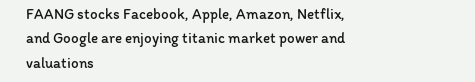FAANG stocks Facebook, Apple, Amazon, Netflix, and Google are enjoying titanic market power and valuations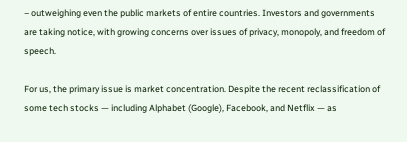– outweighing even the public markets of entire countries. Investors and governments are taking notice, with growing concerns over issues of privacy, monopoly, and freedom of speech.

For us, the primary issue is market concentration. Despite the recent reclassification of some tech stocks — including Alphabet (Google), Facebook, and Netflix — as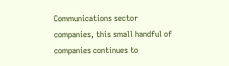Communications sector companies, this small handful of companies continues to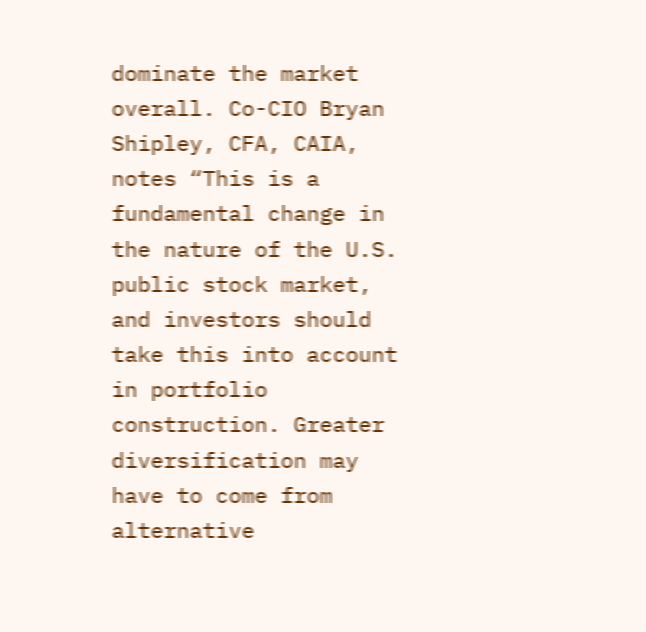dominate the market overall. Co-CIO Bryan Shipley, CFA, CAIA, notes “This is a fundamental change in the nature of the U.S. public stock market, and investors should take this into account in portfolio construction. Greater diversification may have to come from alternative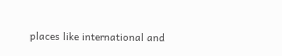places like international and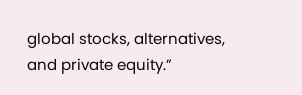global stocks, alternatives, and private equity.”